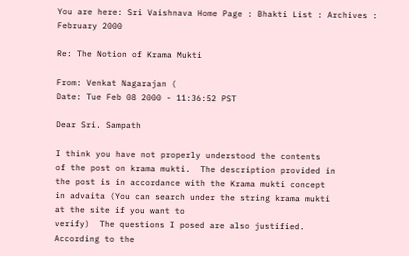You are here: Sri Vaishnava Home Page : Bhakti List : Archives : February 2000

Re: The Notion of Krama Mukti

From: Venkat Nagarajan (
Date: Tue Feb 08 2000 - 11:36:52 PST

Dear Sri. Sampath

I think you have not properly understood the contents
of the post on krama mukti.  The description provided in
the post is in accordance with the Krama mukti concept
in advaita (You can search under the string krama mukti
at the site if you want to
verify)  The questions I posed are also justified.
According to the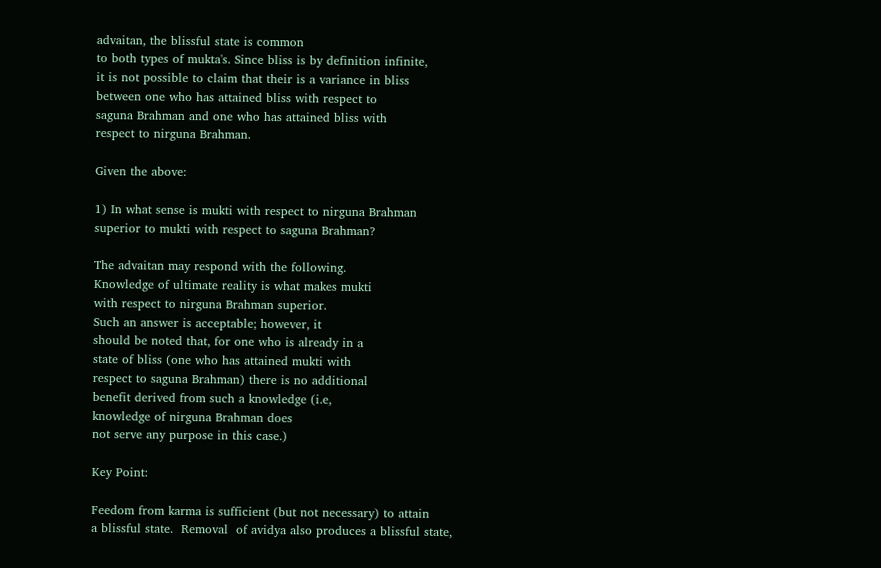advaitan, the blissful state is common
to both types of mukta's. Since bliss is by definition infinite,
it is not possible to claim that their is a variance in bliss
between one who has attained bliss with respect to
saguna Brahman and one who has attained bliss with
respect to nirguna Brahman.

Given the above:

1) In what sense is mukti with respect to nirguna Brahman
superior to mukti with respect to saguna Brahman?

The advaitan may respond with the following.
Knowledge of ultimate reality is what makes mukti
with respect to nirguna Brahman superior.
Such an answer is acceptable; however, it
should be noted that, for one who is already in a
state of bliss (one who has attained mukti with
respect to saguna Brahman) there is no additional
benefit derived from such a knowledge (i.e,
knowledge of nirguna Brahman does
not serve any purpose in this case.)

Key Point:

Feedom from karma is sufficient (but not necessary) to attain
a blissful state.  Removal  of avidya also produces a blissful state,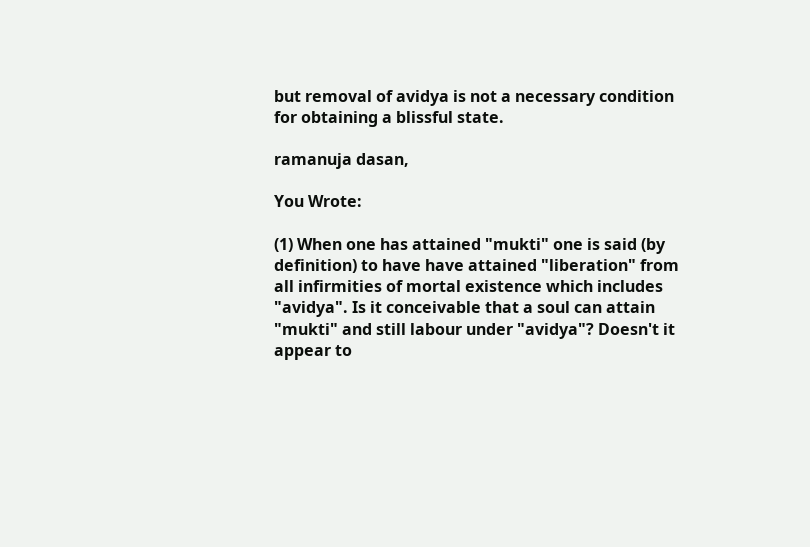but removal of avidya is not a necessary condition
for obtaining a blissful state.

ramanuja dasan,

You Wrote:

(1) When one has attained "mukti" one is said (by
definition) to have have attained "liberation" from
all infirmities of mortal existence which includes
"avidya". Is it conceivable that a soul can attain
"mukti" and still labour under "avidya"? Doesn't it
appear to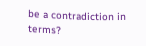be a contradiction in terms?